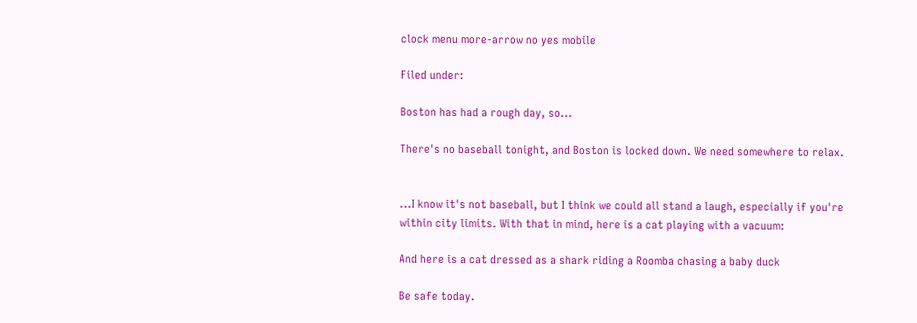clock menu more-arrow no yes mobile

Filed under:

Boston has had a rough day, so...

There's no baseball tonight, and Boston is locked down. We need somewhere to relax.


...I know it's not baseball, but I think we could all stand a laugh, especially if you're within city limits. With that in mind, here is a cat playing with a vacuum:

And here is a cat dressed as a shark riding a Roomba chasing a baby duck

Be safe today.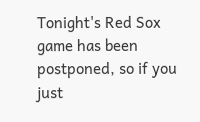Tonight's Red Sox game has been postponed, so if you just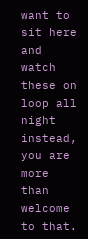want to sit here and watch these on loop all night instead, you are more than welcome to that.